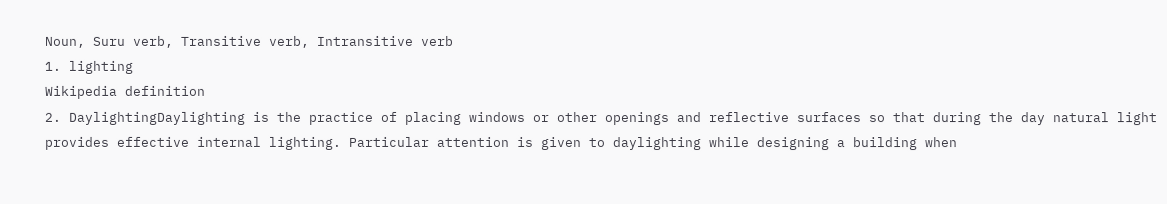Noun, Suru verb, Transitive verb, Intransitive verb
1. lighting
Wikipedia definition
2. DaylightingDaylighting is the practice of placing windows or other openings and reflective surfaces so that during the day natural light provides effective internal lighting. Particular attention is given to daylighting while designing a building when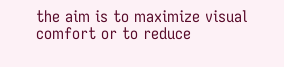the aim is to maximize visual comfort or to reduce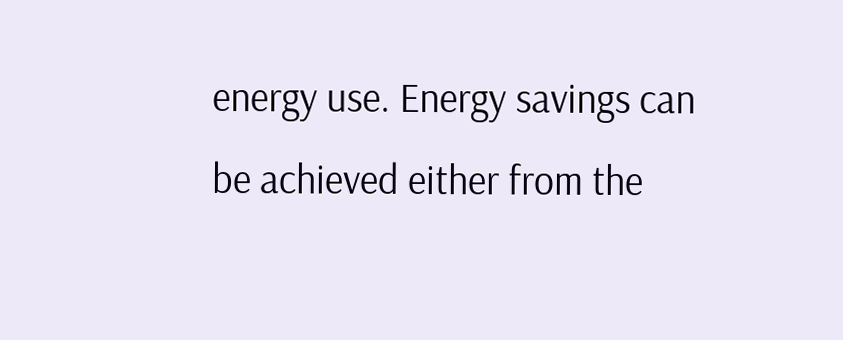energy use. Energy savings can be achieved either from the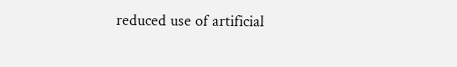reduced use of artificial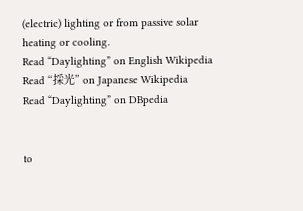(electric) lighting or from passive solar heating or cooling.
Read “Daylighting” on English Wikipedia
Read “採光” on Japanese Wikipedia
Read “Daylighting” on DBpedia


to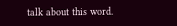talk about this word.